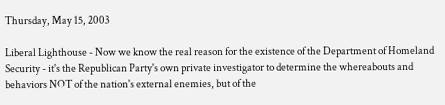Thursday, May 15, 2003

Liberal Lighthouse - Now we know the real reason for the existence of the Department of Homeland Security - it's the Republican Party's own private investigator to determine the whereabouts and behaviors NOT of the nation's external enemies, but of the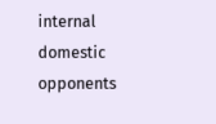internal domestic opponents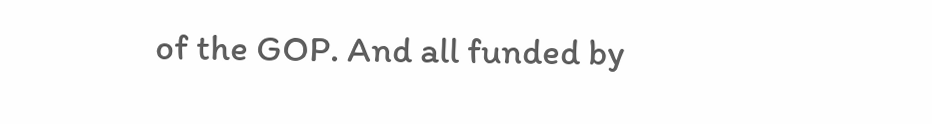of the GOP. And all funded by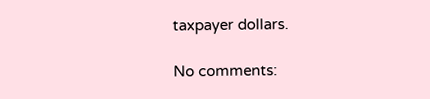taxpayer dollars.

No comments: